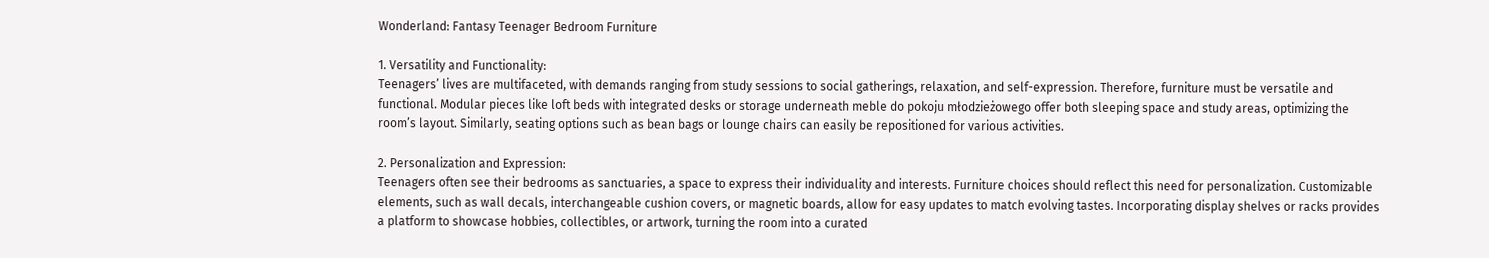Wonderland: Fantasy Teenager Bedroom Furniture

1. Versatility and Functionality:
Teenagers’ lives are multifaceted, with demands ranging from study sessions to social gatherings, relaxation, and self-expression. Therefore, furniture must be versatile and functional. Modular pieces like loft beds with integrated desks or storage underneath meble do pokoju młodzieżowego offer both sleeping space and study areas, optimizing the room’s layout. Similarly, seating options such as bean bags or lounge chairs can easily be repositioned for various activities.

2. Personalization and Expression:
Teenagers often see their bedrooms as sanctuaries, a space to express their individuality and interests. Furniture choices should reflect this need for personalization. Customizable elements, such as wall decals, interchangeable cushion covers, or magnetic boards, allow for easy updates to match evolving tastes. Incorporating display shelves or racks provides a platform to showcase hobbies, collectibles, or artwork, turning the room into a curated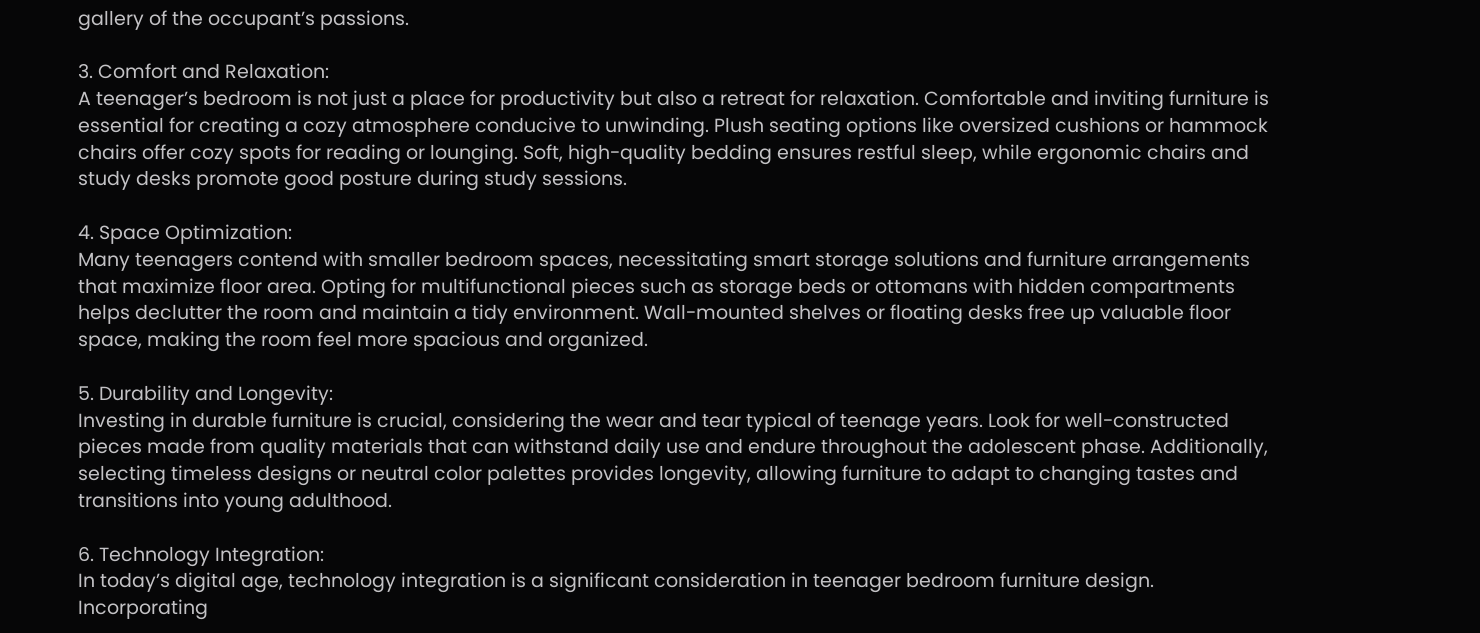gallery of the occupant’s passions.

3. Comfort and Relaxation:
A teenager’s bedroom is not just a place for productivity but also a retreat for relaxation. Comfortable and inviting furniture is essential for creating a cozy atmosphere conducive to unwinding. Plush seating options like oversized cushions or hammock chairs offer cozy spots for reading or lounging. Soft, high-quality bedding ensures restful sleep, while ergonomic chairs and study desks promote good posture during study sessions.

4. Space Optimization:
Many teenagers contend with smaller bedroom spaces, necessitating smart storage solutions and furniture arrangements that maximize floor area. Opting for multifunctional pieces such as storage beds or ottomans with hidden compartments helps declutter the room and maintain a tidy environment. Wall-mounted shelves or floating desks free up valuable floor space, making the room feel more spacious and organized.

5. Durability and Longevity:
Investing in durable furniture is crucial, considering the wear and tear typical of teenage years. Look for well-constructed pieces made from quality materials that can withstand daily use and endure throughout the adolescent phase. Additionally, selecting timeless designs or neutral color palettes provides longevity, allowing furniture to adapt to changing tastes and transitions into young adulthood.

6. Technology Integration:
In today’s digital age, technology integration is a significant consideration in teenager bedroom furniture design. Incorporating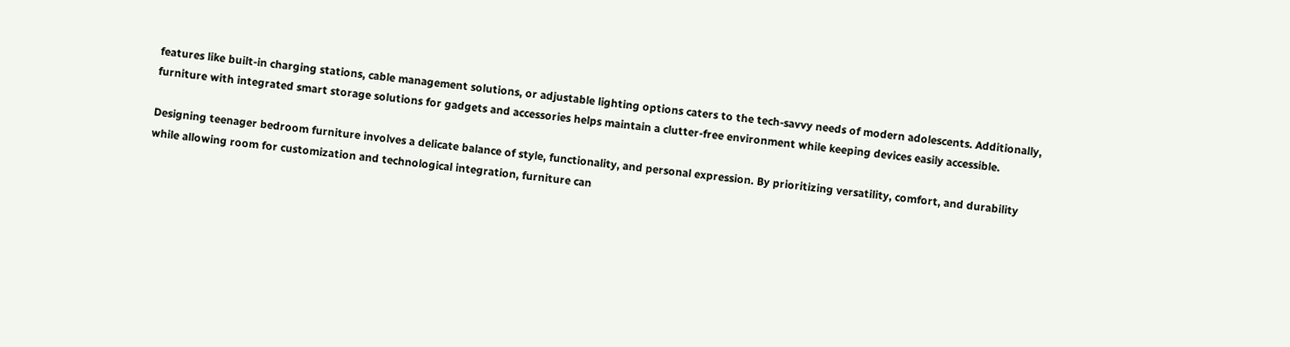features like built-in charging stations, cable management solutions, or adjustable lighting options caters to the tech-savvy needs of modern adolescents. Additionally, furniture with integrated smart storage solutions for gadgets and accessories helps maintain a clutter-free environment while keeping devices easily accessible.

Designing teenager bedroom furniture involves a delicate balance of style, functionality, and personal expression. By prioritizing versatility, comfort, and durability while allowing room for customization and technological integration, furniture can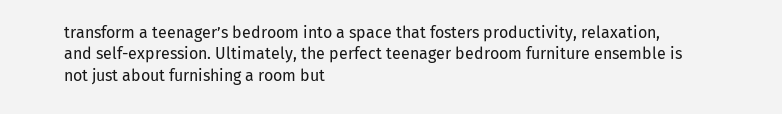transform a teenager’s bedroom into a space that fosters productivity, relaxation, and self-expression. Ultimately, the perfect teenager bedroom furniture ensemble is not just about furnishing a room but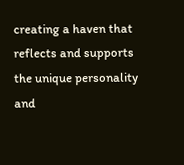creating a haven that reflects and supports the unique personality and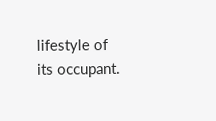lifestyle of its occupant.